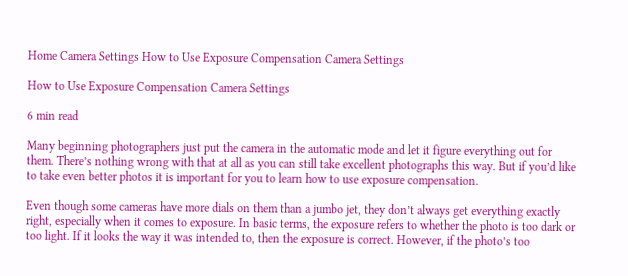Home Camera Settings How to Use Exposure Compensation Camera Settings

How to Use Exposure Compensation Camera Settings

6 min read

Many beginning photographers just put the camera in the automatic mode and let it figure everything out for them. There’s nothing wrong with that at all as you can still take excellent photographs this way. But if you’d like to take even better photos it is important for you to learn how to use exposure compensation.

Even though some cameras have more dials on them than a jumbo jet, they don’t always get everything exactly right, especially when it comes to exposure. In basic terms, the exposure refers to whether the photo is too dark or too light. If it looks the way it was intended to, then the exposure is correct. However, if the photo’s too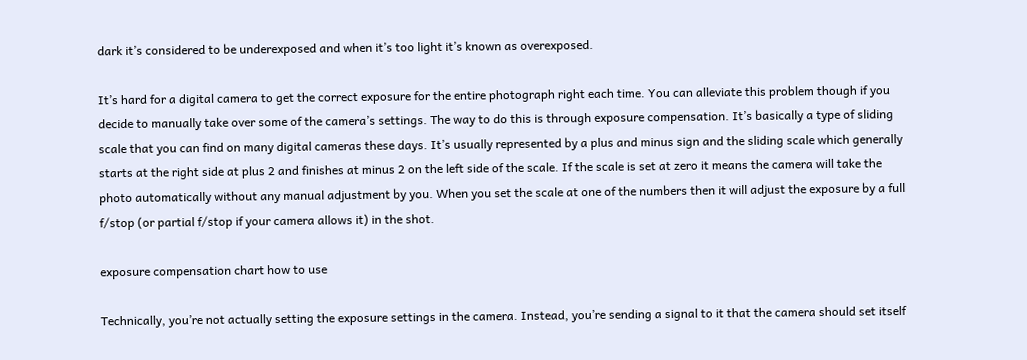dark it’s considered to be underexposed and when it’s too light it’s known as overexposed.

It’s hard for a digital camera to get the correct exposure for the entire photograph right each time. You can alleviate this problem though if you decide to manually take over some of the camera’s settings. The way to do this is through exposure compensation. It’s basically a type of sliding scale that you can find on many digital cameras these days. It’s usually represented by a plus and minus sign and the sliding scale which generally starts at the right side at plus 2 and finishes at minus 2 on the left side of the scale. If the scale is set at zero it means the camera will take the photo automatically without any manual adjustment by you. When you set the scale at one of the numbers then it will adjust the exposure by a full f/stop (or partial f/stop if your camera allows it) in the shot.

exposure compensation chart how to use

Technically, you’re not actually setting the exposure settings in the camera. Instead, you’re sending a signal to it that the camera should set itself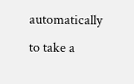automatically to take a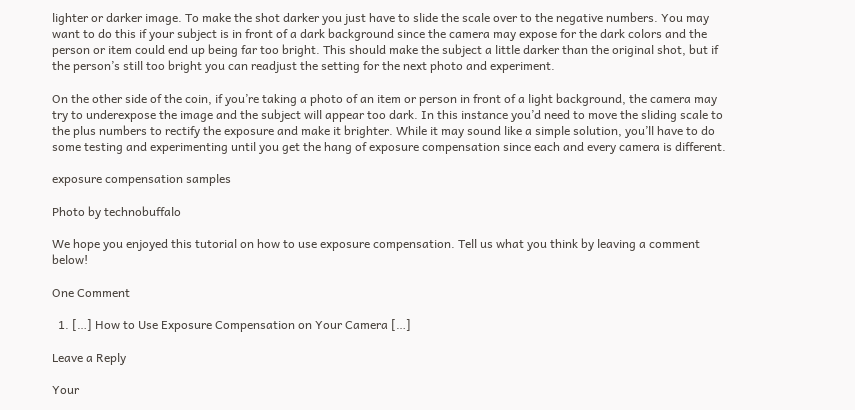lighter or darker image. To make the shot darker you just have to slide the scale over to the negative numbers. You may want to do this if your subject is in front of a dark background since the camera may expose for the dark colors and the person or item could end up being far too bright. This should make the subject a little darker than the original shot, but if the person’s still too bright you can readjust the setting for the next photo and experiment.

On the other side of the coin, if you’re taking a photo of an item or person in front of a light background, the camera may try to underexpose the image and the subject will appear too dark. In this instance you’d need to move the sliding scale to the plus numbers to rectify the exposure and make it brighter. While it may sound like a simple solution, you’ll have to do some testing and experimenting until you get the hang of exposure compensation since each and every camera is different.

exposure compensation samples

Photo by technobuffalo

We hope you enjoyed this tutorial on how to use exposure compensation. Tell us what you think by leaving a comment below!

One Comment

  1. […] How to Use Exposure Compensation on Your Camera […]

Leave a Reply

Your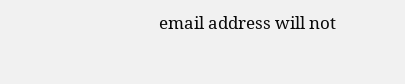email address will not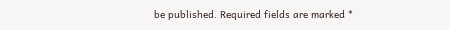be published. Required fields are marked *